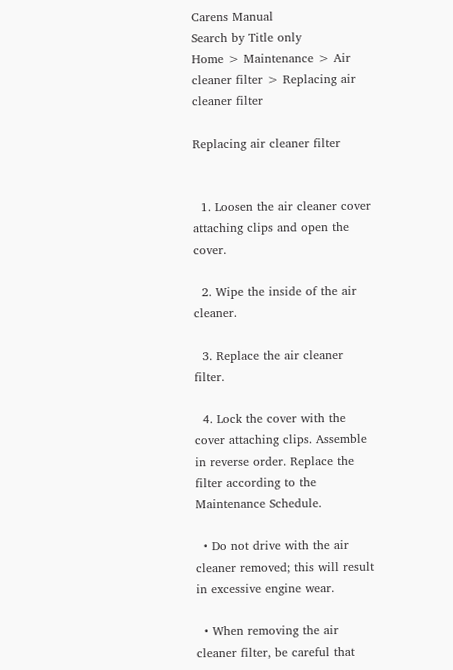Carens Manual
Search by Title only
Home > Maintenance > Air cleaner filter > Replacing air cleaner filter

Replacing air cleaner filter


  1. Loosen the air cleaner cover attaching clips and open the cover.

  2. Wipe the inside of the air cleaner.

  3. Replace the air cleaner filter.

  4. Lock the cover with the cover attaching clips. Assemble in reverse order. Replace the filter according to the Maintenance Schedule.

  • Do not drive with the air cleaner removed; this will result in excessive engine wear.

  • When removing the air cleaner filter, be careful that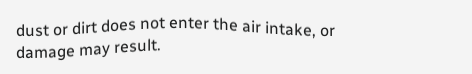dust or dirt does not enter the air intake, or damage may result.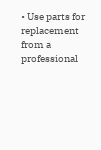• Use parts for replacement from a professional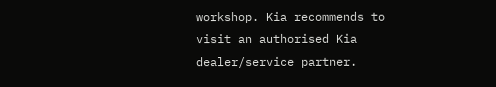workshop. Kia recommends to visit an authorised Kia dealer/service partner.